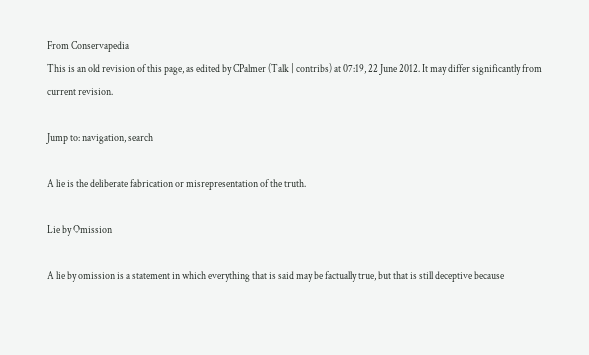From Conservapedia
This is an old revision of this page, as edited by CPalmer (Talk | contribs) at 07:19, 22 June 2012. It may differ significantly from current revision.

Jump to: navigation, search

A lie is the deliberate fabrication or misrepresentation of the truth.

Lie by Omission

A lie by omission is a statement in which everything that is said may be factually true, but that is still deceptive because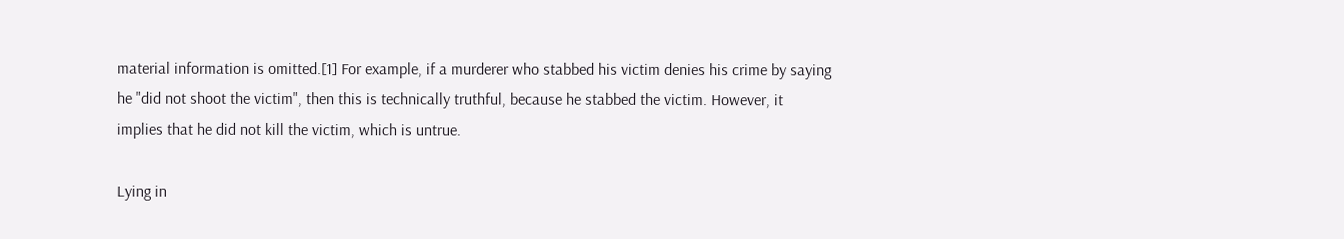material information is omitted.[1] For example, if a murderer who stabbed his victim denies his crime by saying he "did not shoot the victim", then this is technically truthful, because he stabbed the victim. However, it implies that he did not kill the victim, which is untrue.

Lying in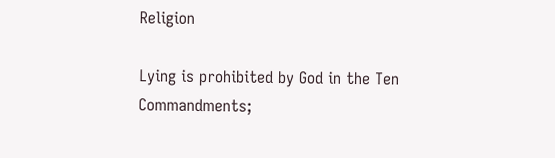Religion

Lying is prohibited by God in the Ten Commandments;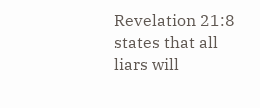Revelation 21:8 states that all liars will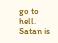go to hell. Satan is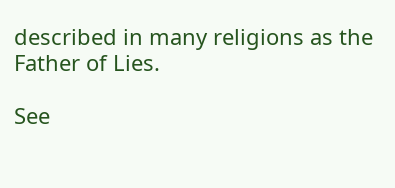described in many religions as the Father of Lies.

See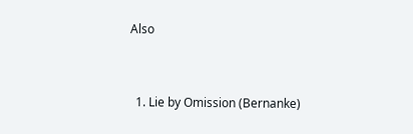Also


  1. Lie by Omission (Bernanke)